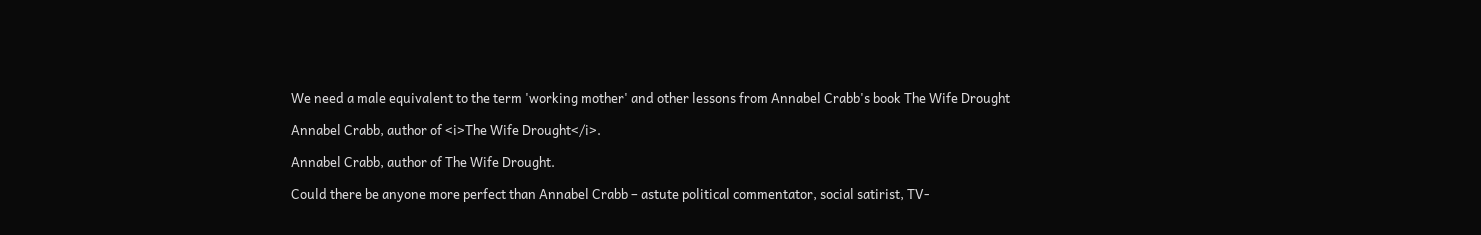We need a male equivalent to the term 'working mother' and other lessons from Annabel Crabb's book The Wife Drought

Annabel Crabb, author of <i>The Wife Drought</i>.

Annabel Crabb, author of The Wife Drought.

Could there be anyone more perfect than Annabel Crabb – astute political commentator, social satirist, TV-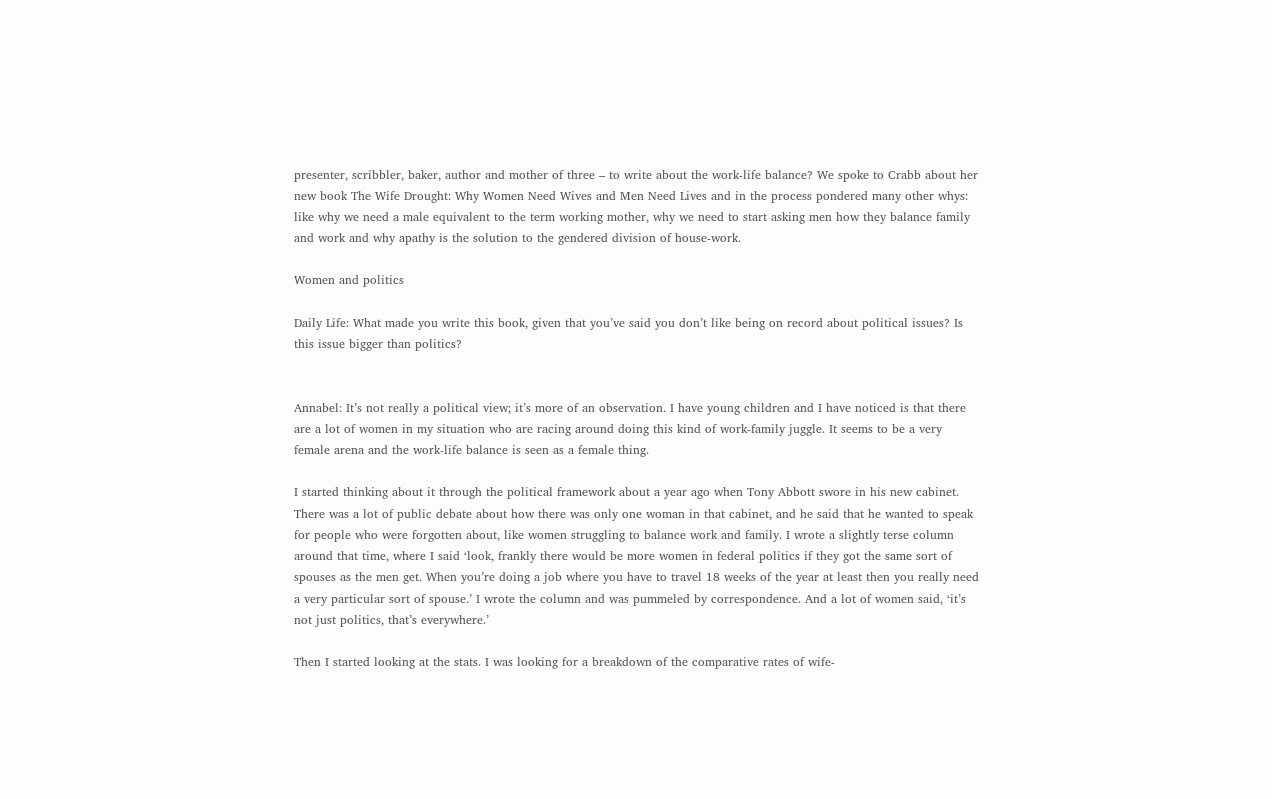presenter, scribbler, baker, author and mother of three – to write about the work-life balance? We spoke to Crabb about her new book The Wife Drought: Why Women Need Wives and Men Need Lives and in the process pondered many other whys: like why we need a male equivalent to the term working mother, why we need to start asking men how they balance family and work and why apathy is the solution to the gendered division of house-work.

Women and politics

Daily Life: What made you write this book, given that you’ve said you don’t like being on record about political issues? Is this issue bigger than politics?


Annabel: It’s not really a political view; it’s more of an observation. I have young children and I have noticed is that there are a lot of women in my situation who are racing around doing this kind of work-family juggle. It seems to be a very female arena and the work-life balance is seen as a female thing.

I started thinking about it through the political framework about a year ago when Tony Abbott swore in his new cabinet. There was a lot of public debate about how there was only one woman in that cabinet, and he said that he wanted to speak for people who were forgotten about, like women struggling to balance work and family. I wrote a slightly terse column around that time, where I said ‘look, frankly there would be more women in federal politics if they got the same sort of spouses as the men get. When you’re doing a job where you have to travel 18 weeks of the year at least then you really need a very particular sort of spouse.’ I wrote the column and was pummeled by correspondence. And a lot of women said, ‘it’s not just politics, that’s everywhere.’

Then I started looking at the stats. I was looking for a breakdown of the comparative rates of wife-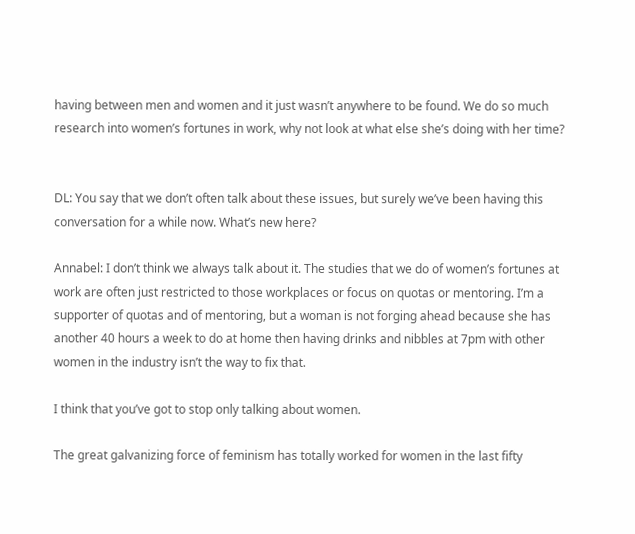having between men and women and it just wasn’t anywhere to be found. We do so much research into women’s fortunes in work, why not look at what else she’s doing with her time?


DL: You say that we don’t often talk about these issues, but surely we’ve been having this conversation for a while now. What’s new here?

Annabel: I don’t think we always talk about it. The studies that we do of women’s fortunes at work are often just restricted to those workplaces or focus on quotas or mentoring. I’m a supporter of quotas and of mentoring, but a woman is not forging ahead because she has another 40 hours a week to do at home then having drinks and nibbles at 7pm with other women in the industry isn’t the way to fix that.

I think that you’ve got to stop only talking about women.

The great galvanizing force of feminism has totally worked for women in the last fifty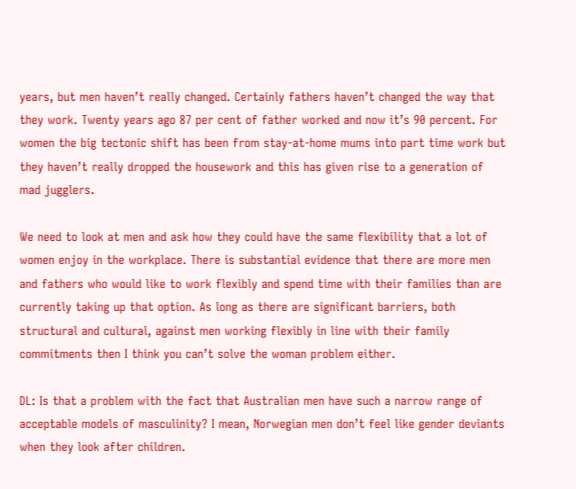years, but men haven’t really changed. Certainly fathers haven’t changed the way that they work. Twenty years ago 87 per cent of father worked and now it’s 90 percent. For women the big tectonic shift has been from stay-at-home mums into part time work but they haven’t really dropped the housework and this has given rise to a generation of mad jugglers.

We need to look at men and ask how they could have the same flexibility that a lot of women enjoy in the workplace. There is substantial evidence that there are more men and fathers who would like to work flexibly and spend time with their families than are currently taking up that option. As long as there are significant barriers, both structural and cultural, against men working flexibly in line with their family commitments then I think you can’t solve the woman problem either.

DL: Is that a problem with the fact that Australian men have such a narrow range of acceptable models of masculinity? I mean, Norwegian men don’t feel like gender deviants when they look after children.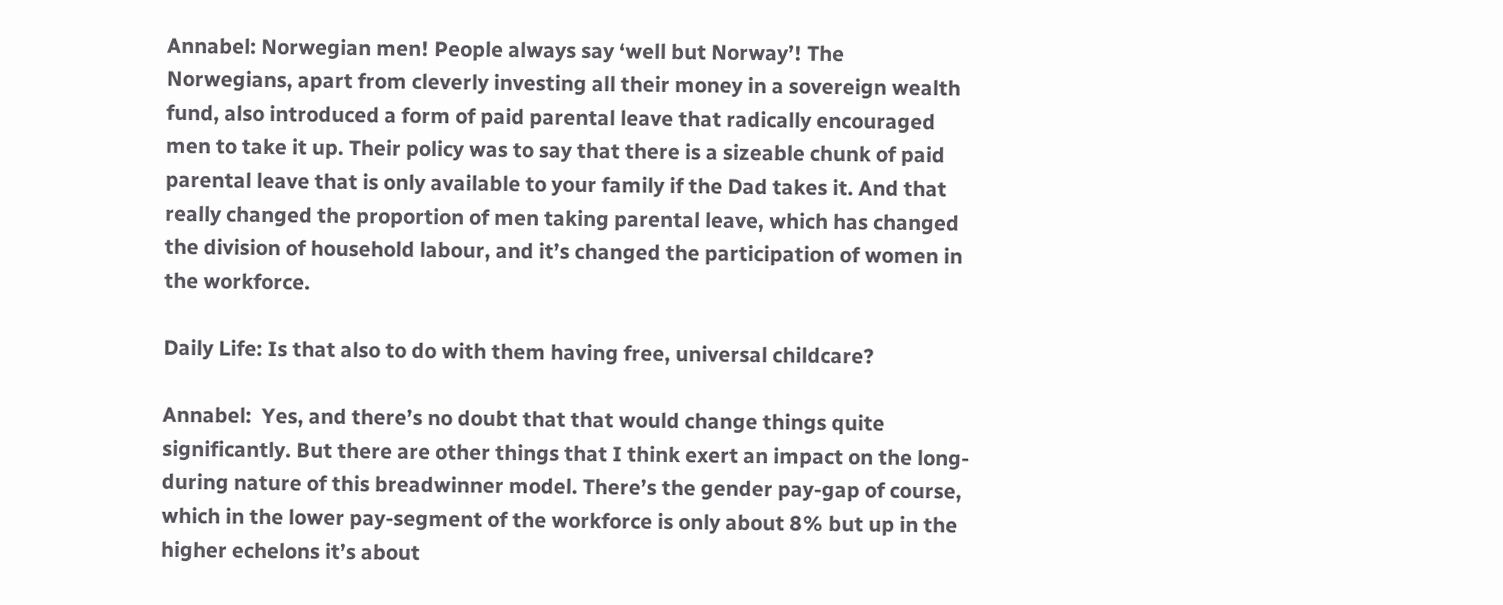Annabel: Norwegian men! People always say ‘well but Norway’! The Norwegians, apart from cleverly investing all their money in a sovereign wealth fund, also introduced a form of paid parental leave that radically encouraged men to take it up. Their policy was to say that there is a sizeable chunk of paid parental leave that is only available to your family if the Dad takes it. And that really changed the proportion of men taking parental leave, which has changed the division of household labour, and it’s changed the participation of women in the workforce.

Daily Life: Is that also to do with them having free, universal childcare?

Annabel:  Yes, and there’s no doubt that that would change things quite significantly. But there are other things that I think exert an impact on the long-during nature of this breadwinner model. There’s the gender pay-gap of course, which in the lower pay-segment of the workforce is only about 8% but up in the higher echelons it’s about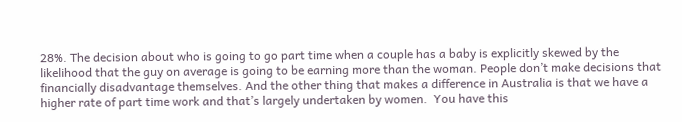28%. The decision about who is going to go part time when a couple has a baby is explicitly skewed by the likelihood that the guy on average is going to be earning more than the woman. People don’t make decisions that financially disadvantage themselves. And the other thing that makes a difference in Australia is that we have a higher rate of part time work and that’s largely undertaken by women.  You have this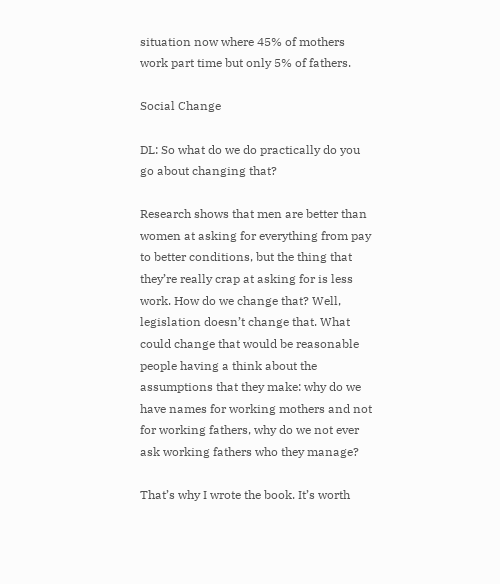situation now where 45% of mothers work part time but only 5% of fathers.

Social Change

DL: So what do we do practically do you go about changing that?

Research shows that men are better than women at asking for everything from pay to better conditions, but the thing that they’re really crap at asking for is less work. How do we change that? Well, legislation doesn’t change that. What could change that would be reasonable people having a think about the assumptions that they make: why do we have names for working mothers and not for working fathers, why do we not ever ask working fathers who they manage?

That’s why I wrote the book. It’s worth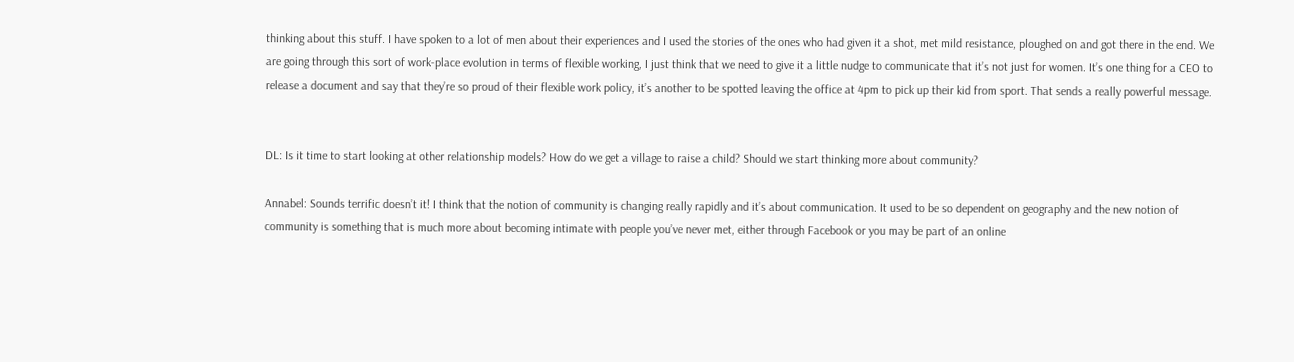thinking about this stuff. I have spoken to a lot of men about their experiences and I used the stories of the ones who had given it a shot, met mild resistance, ploughed on and got there in the end. We are going through this sort of work-place evolution in terms of flexible working, I just think that we need to give it a little nudge to communicate that it’s not just for women. It’s one thing for a CEO to release a document and say that they’re so proud of their flexible work policy, it’s another to be spotted leaving the office at 4pm to pick up their kid from sport. That sends a really powerful message.


DL: Is it time to start looking at other relationship models? How do we get a village to raise a child? Should we start thinking more about community?

Annabel: Sounds terrific doesn’t it! I think that the notion of community is changing really rapidly and it’s about communication. It used to be so dependent on geography and the new notion of community is something that is much more about becoming intimate with people you’ve never met, either through Facebook or you may be part of an online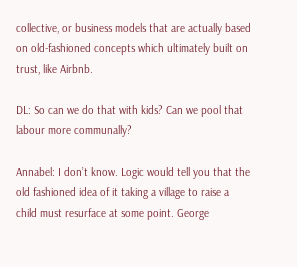collective, or business models that are actually based on old-fashioned concepts which ultimately built on trust, like Airbnb.

DL: So can we do that with kids? Can we pool that labour more communally?

Annabel: I don’t know. Logic would tell you that the old fashioned idea of it taking a village to raise a child must resurface at some point. George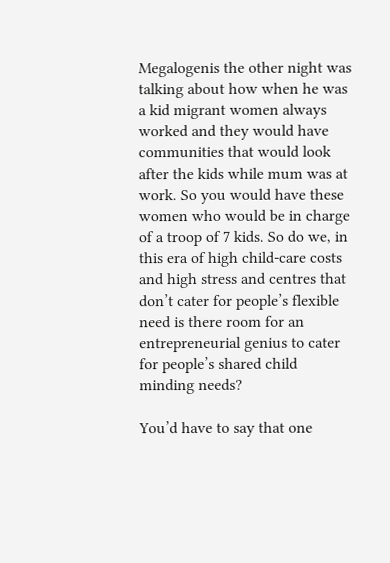Megalogenis the other night was talking about how when he was a kid migrant women always worked and they would have communities that would look after the kids while mum was at work. So you would have these women who would be in charge of a troop of 7 kids. So do we, in this era of high child-care costs and high stress and centres that don’t cater for people’s flexible need is there room for an entrepreneurial genius to cater for people’s shared child minding needs?

You’d have to say that one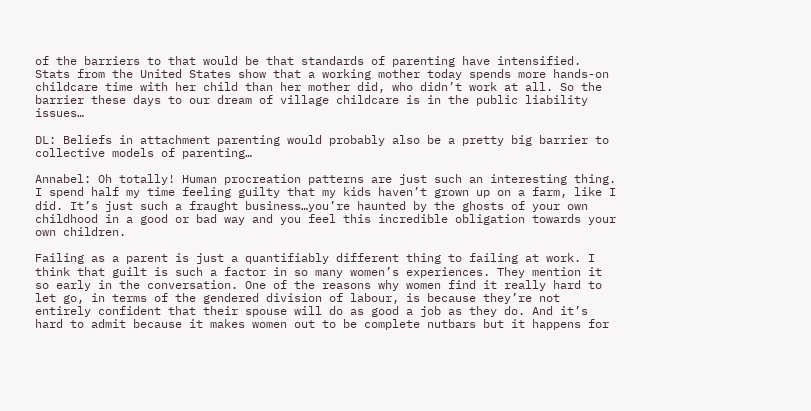of the barriers to that would be that standards of parenting have intensified. Stats from the United States show that a working mother today spends more hands-on childcare time with her child than her mother did, who didn’t work at all. So the barrier these days to our dream of village childcare is in the public liability issues…

DL: Beliefs in attachment parenting would probably also be a pretty big barrier to collective models of parenting…

Annabel: Oh totally! Human procreation patterns are just such an interesting thing. I spend half my time feeling guilty that my kids haven’t grown up on a farm, like I did. It’s just such a fraught business…you’re haunted by the ghosts of your own childhood in a good or bad way and you feel this incredible obligation towards your own children.

Failing as a parent is just a quantifiably different thing to failing at work. I think that guilt is such a factor in so many women’s experiences. They mention it so early in the conversation. One of the reasons why women find it really hard to let go, in terms of the gendered division of labour, is because they’re not entirely confident that their spouse will do as good a job as they do. And it’s hard to admit because it makes women out to be complete nutbars but it happens for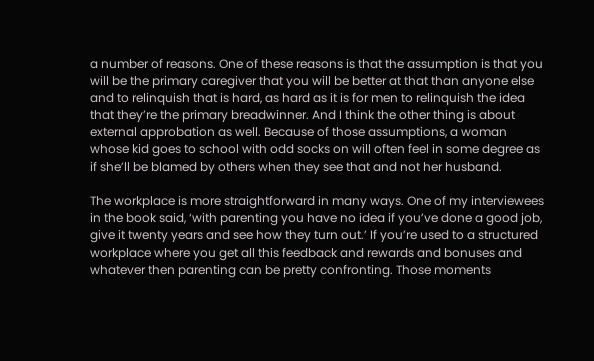a number of reasons. One of these reasons is that the assumption is that you will be the primary caregiver that you will be better at that than anyone else and to relinquish that is hard, as hard as it is for men to relinquish the idea that they’re the primary breadwinner. And I think the other thing is about external approbation as well. Because of those assumptions, a woman whose kid goes to school with odd socks on will often feel in some degree as if she’ll be blamed by others when they see that and not her husband.

The workplace is more straightforward in many ways. One of my interviewees in the book said, ‘with parenting you have no idea if you’ve done a good job, give it twenty years and see how they turn out.’ If you’re used to a structured workplace where you get all this feedback and rewards and bonuses and whatever then parenting can be pretty confronting. Those moments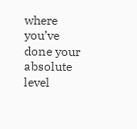where you’ve done your absolute level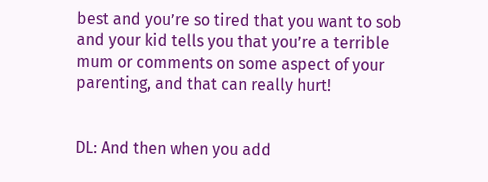best and you’re so tired that you want to sob and your kid tells you that you’re a terrible mum or comments on some aspect of your parenting, and that can really hurt!


DL: And then when you add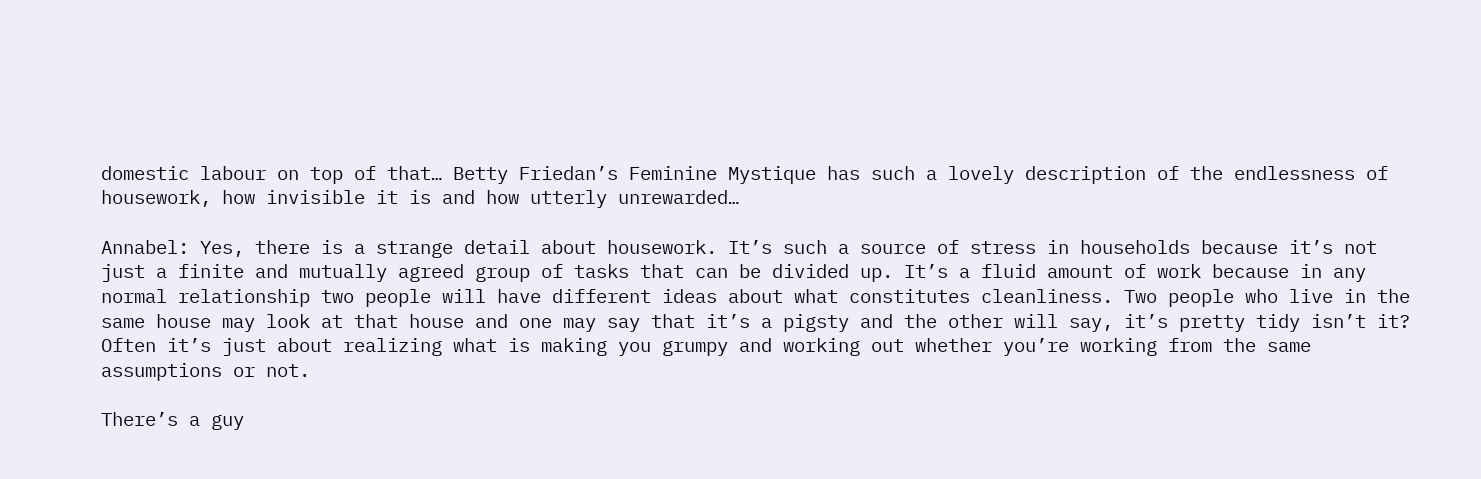domestic labour on top of that… Betty Friedan’s Feminine Mystique has such a lovely description of the endlessness of housework, how invisible it is and how utterly unrewarded…

Annabel: Yes, there is a strange detail about housework. It’s such a source of stress in households because it’s not just a finite and mutually agreed group of tasks that can be divided up. It’s a fluid amount of work because in any normal relationship two people will have different ideas about what constitutes cleanliness. Two people who live in the same house may look at that house and one may say that it’s a pigsty and the other will say, it’s pretty tidy isn’t it? Often it’s just about realizing what is making you grumpy and working out whether you’re working from the same assumptions or not.

There’s a guy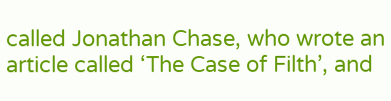called Jonathan Chase, who wrote an article called ‘The Case of Filth’, and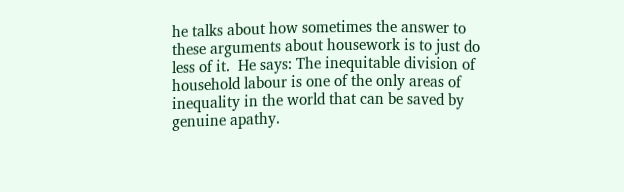he talks about how sometimes the answer to these arguments about housework is to just do less of it.  He says: The inequitable division of household labour is one of the only areas of inequality in the world that can be saved by genuine apathy.